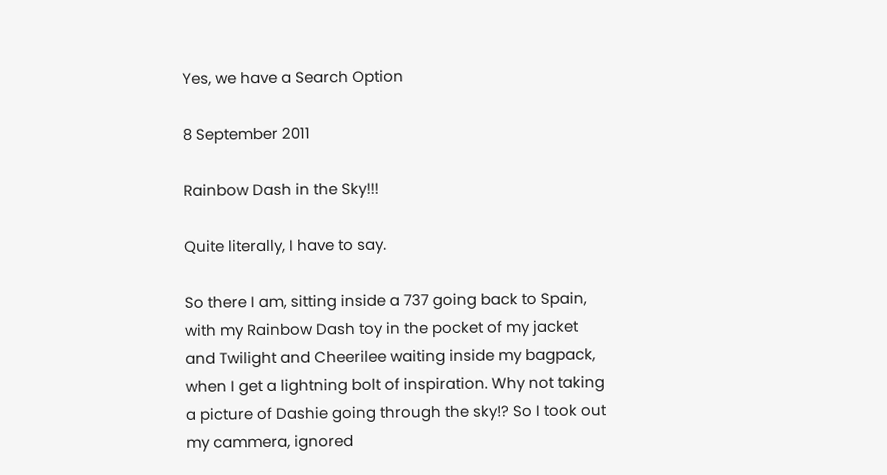Yes, we have a Search Option

8 September 2011

Rainbow Dash in the Sky!!!

Quite literally, I have to say.

So there I am, sitting inside a 737 going back to Spain, with my Rainbow Dash toy in the pocket of my jacket and Twilight and Cheerilee waiting inside my bagpack, when I get a lightning bolt of inspiration. Why not taking a picture of Dashie going through the sky!? So I took out my cammera, ignored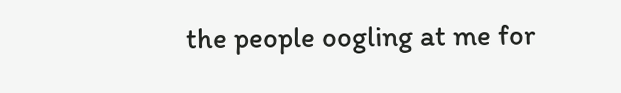the people oogling at me for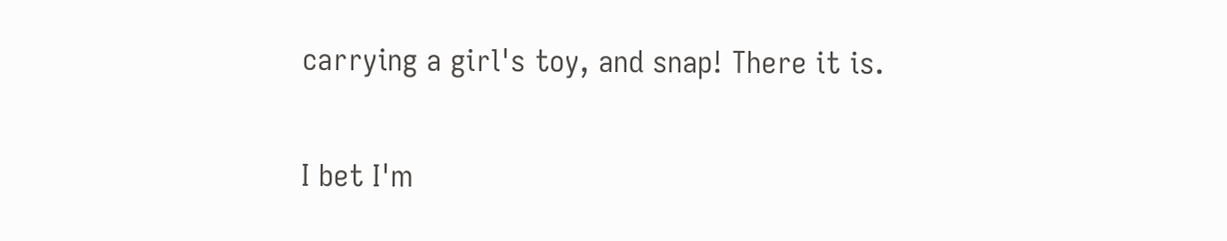carrying a girl's toy, and snap! There it is.

I bet I'm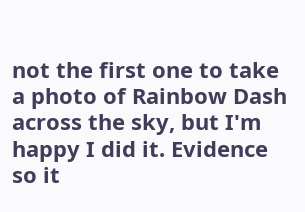not the first one to take a photo of Rainbow Dash across the sky, but I'm happy I did it. Evidence so it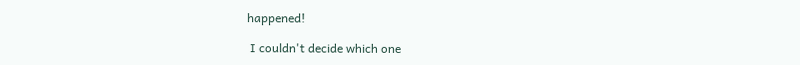happened!

 I couldn't decide which one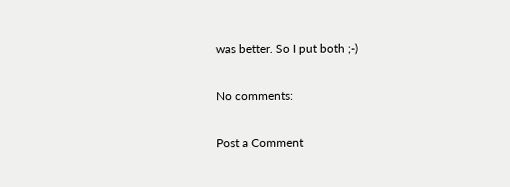was better. So I put both ;-)

No comments:

Post a Comment